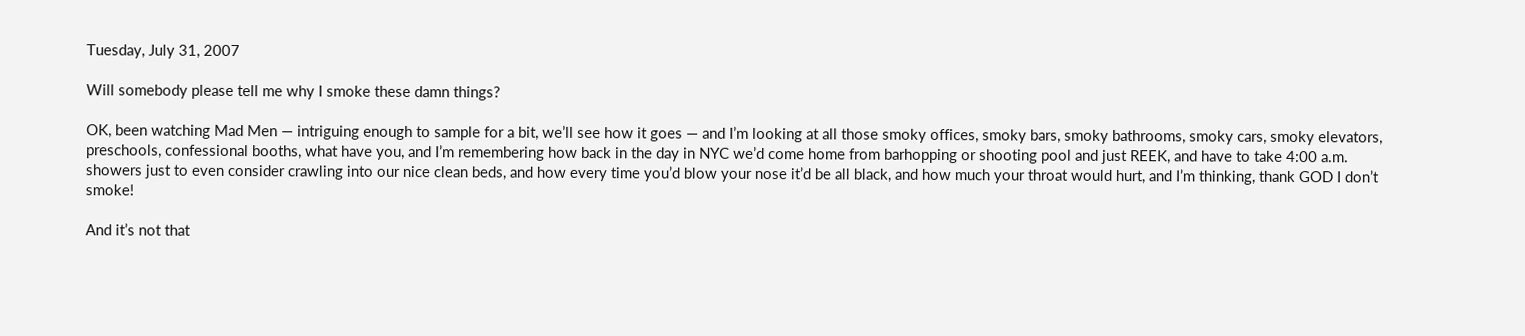Tuesday, July 31, 2007

Will somebody please tell me why I smoke these damn things?

OK, been watching Mad Men — intriguing enough to sample for a bit, we’ll see how it goes — and I’m looking at all those smoky offices, smoky bars, smoky bathrooms, smoky cars, smoky elevators, preschools, confessional booths, what have you, and I’m remembering how back in the day in NYC we’d come home from barhopping or shooting pool and just REEK, and have to take 4:00 a.m. showers just to even consider crawling into our nice clean beds, and how every time you’d blow your nose it’d be all black, and how much your throat would hurt, and I’m thinking, thank GOD I don’t smoke!

And it’s not that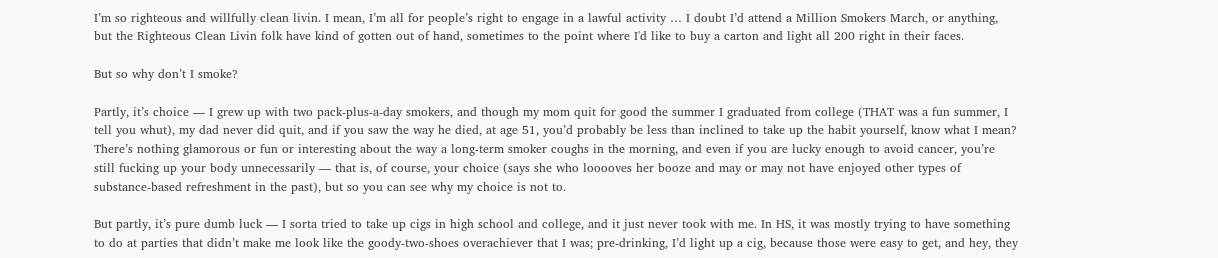I’m so righteous and willfully clean livin. I mean, I’m all for people’s right to engage in a lawful activity … I doubt I’d attend a Million Smokers March, or anything, but the Righteous Clean Livin folk have kind of gotten out of hand, sometimes to the point where I'd like to buy a carton and light all 200 right in their faces.

But so why don’t I smoke?

Partly, it’s choice — I grew up with two pack-plus-a-day smokers, and though my mom quit for good the summer I graduated from college (THAT was a fun summer, I tell you whut), my dad never did quit, and if you saw the way he died, at age 51, you’d probably be less than inclined to take up the habit yourself, know what I mean? There’s nothing glamorous or fun or interesting about the way a long-term smoker coughs in the morning, and even if you are lucky enough to avoid cancer, you’re still fucking up your body unnecessarily — that is, of course, your choice (says she who looooves her booze and may or may not have enjoyed other types of substance-based refreshment in the past), but so you can see why my choice is not to.

But partly, it’s pure dumb luck — I sorta tried to take up cigs in high school and college, and it just never took with me. In HS, it was mostly trying to have something to do at parties that didn’t make me look like the goody-two-shoes overachiever that I was; pre-drinking, I’d light up a cig, because those were easy to get, and hey, they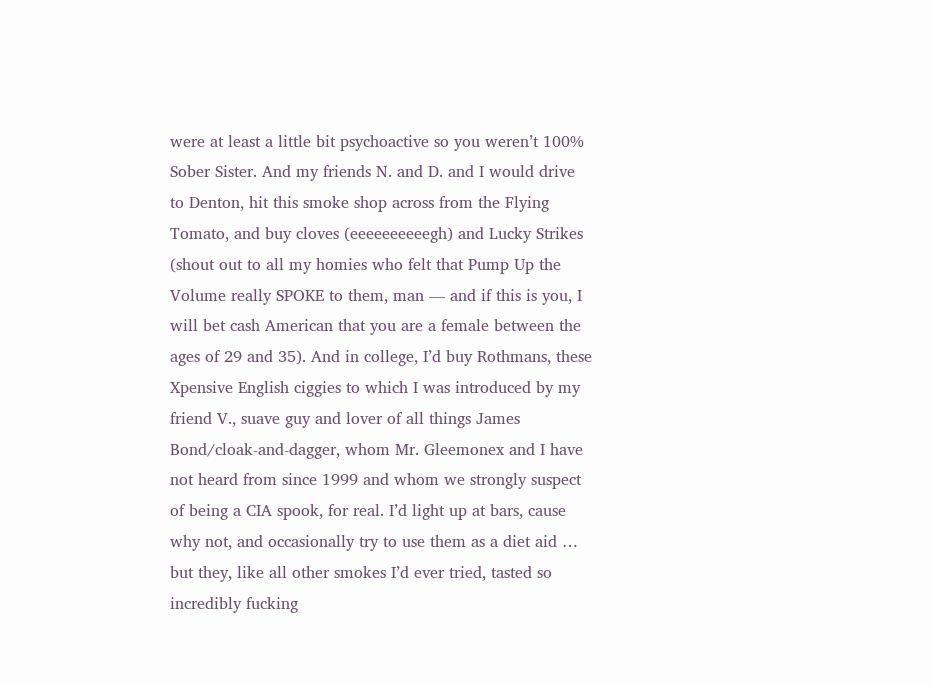were at least a little bit psychoactive so you weren’t 100% Sober Sister. And my friends N. and D. and I would drive to Denton, hit this smoke shop across from the Flying Tomato, and buy cloves (eeeeeeeeeegh) and Lucky Strikes (shout out to all my homies who felt that Pump Up the Volume really SPOKE to them, man — and if this is you, I will bet cash American that you are a female between the ages of 29 and 35). And in college, I’d buy Rothmans, these Xpensive English ciggies to which I was introduced by my friend V., suave guy and lover of all things James Bond/cloak-and-dagger, whom Mr. Gleemonex and I have not heard from since 1999 and whom we strongly suspect of being a CIA spook, for real. I’d light up at bars, cause why not, and occasionally try to use them as a diet aid … but they, like all other smokes I’d ever tried, tasted so incredibly fucking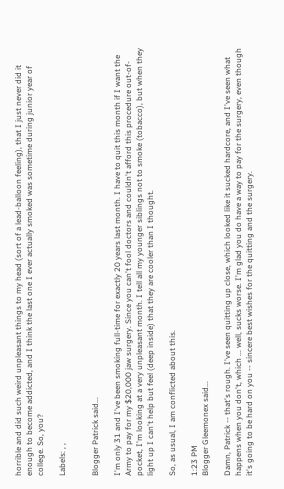horrible and did such weird unpleasant things to my head (sort of a lead-balloon feeling), that I just never did it enough to become addicted, and I think the last one I ever actually smoked was sometime during junior year of college. So, you?

Labels: , ,


Blogger Patrick said...

I'm only 31 and I've been smoking full-time for exactly 20 years last month. I have to quit this month if I want the Army to pay for my $20,000 jaw surgery. Since you can't fool doctors and couldn't afford this procedure out-of-pocket, I'm looking at a very unpleasant month. I tell all my younger siblings not to smoke (tobacco), but when they light up I can't help but feel (deep inside) that they are cooler than I thought.

So, as usual, I am conflicted about this.

1:23 PM
Blogger Gleemonex said...

Damn, Patrick -- that's rough. I've seen quitting up close, which looked like it sucked hardcore, and I've seen what happens when you don't, which ... well, sucks worse. I'm glad you do have a way to pay for the surgery, even though it's going to be hard on you -- sincere best wishes for the quitting and the surgery.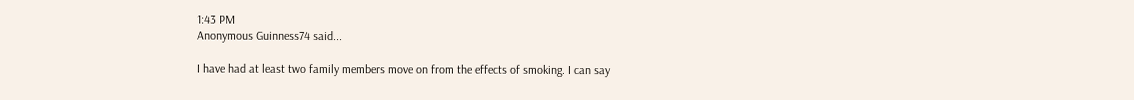1:43 PM
Anonymous Guinness74 said...

I have had at least two family members move on from the effects of smoking. I can say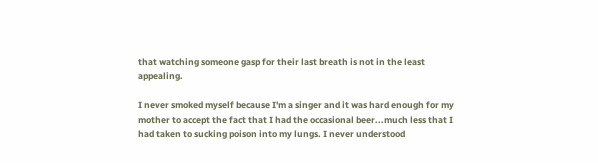that watching someone gasp for their last breath is not in the least appealing.

I never smoked myself because I'm a singer and it was hard enough for my mother to accept the fact that I had the occasional beer...much less that I had taken to sucking poison into my lungs. I never understood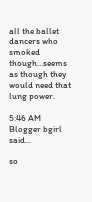all the ballet dancers who smoked though...seems as though they would need that lung power.

5:46 AM
Blogger bgirl said...

so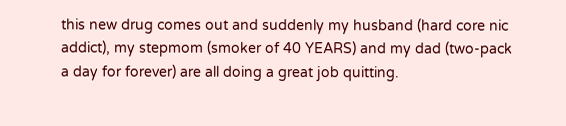this new drug comes out and suddenly my husband (hard core nic addict), my stepmom (smoker of 40 YEARS) and my dad (two-pack a day for forever) are all doing a great job quitting.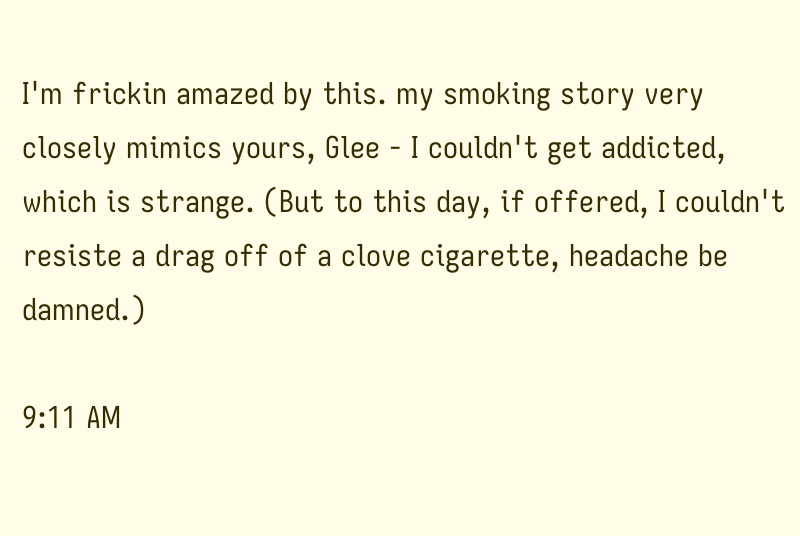I'm frickin amazed by this. my smoking story very closely mimics yours, Glee - I couldn't get addicted, which is strange. (But to this day, if offered, I couldn't resiste a drag off of a clove cigarette, headache be damned.)

9:11 AM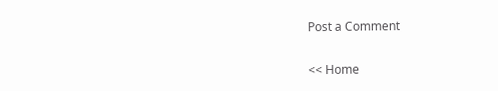Post a Comment

<< Home